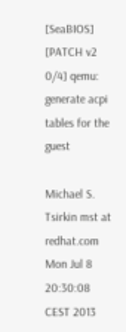[SeaBIOS] [PATCH v2 0/4] qemu: generate acpi tables for the guest

Michael S. Tsirkin mst at redhat.com
Mon Jul 8 20:30:08 CEST 2013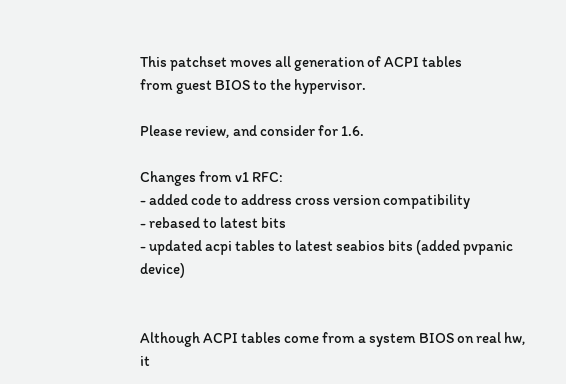This patchset moves all generation of ACPI tables
from guest BIOS to the hypervisor.

Please review, and consider for 1.6.

Changes from v1 RFC:
- added code to address cross version compatibility
- rebased to latest bits
- updated acpi tables to latest seabios bits (added pvpanic device)


Although ACPI tables come from a system BIOS on real hw,
it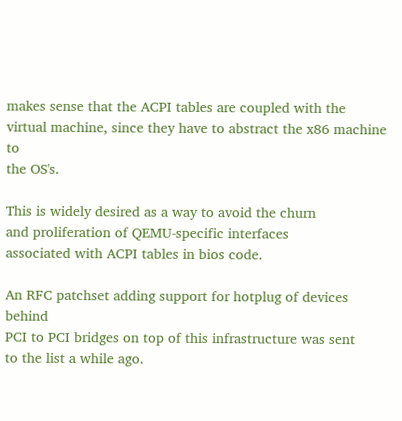makes sense that the ACPI tables are coupled with the
virtual machine, since they have to abstract the x86 machine to
the OS's.

This is widely desired as a way to avoid the churn
and proliferation of QEMU-specific interfaces
associated with ACPI tables in bios code.

An RFC patchset adding support for hotplug of devices behind
PCI to PCI bridges on top of this infrastructure was sent
to the list a while ago.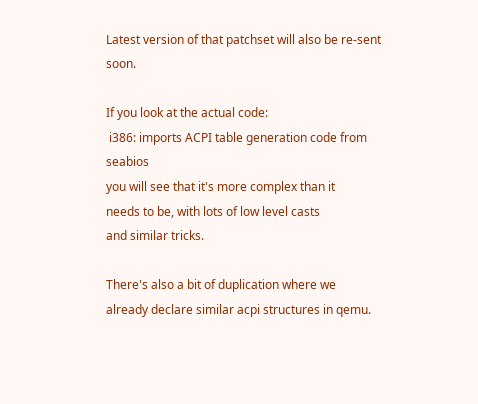Latest version of that patchset will also be re-sent soon.

If you look at the actual code:
 i386: imports ACPI table generation code from seabios
you will see that it's more complex than it
needs to be, with lots of low level casts
and similar tricks.

There's also a bit of duplication where we
already declare similar acpi structures in qemu.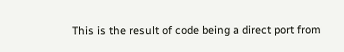This is the result of code being a direct port from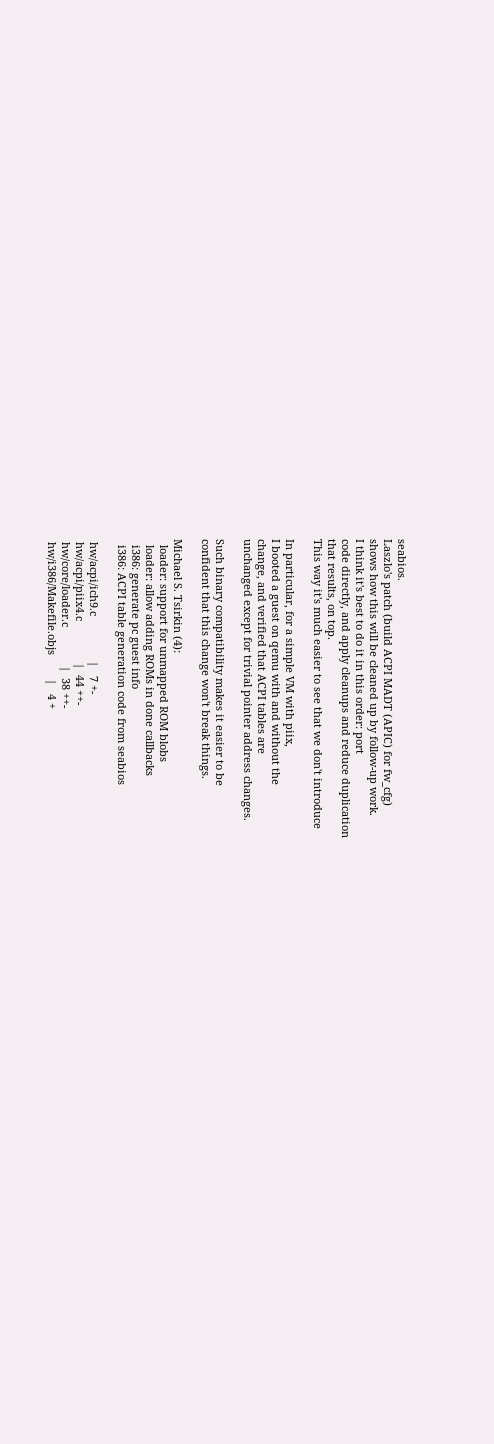seabios.
Laszlo's patch (build ACPI MADT (APIC) for fw_cfg)
shows how this will be cleaned up by follow-up work.
I think it's best to do it in this order: port
code directly, and apply cleanups and reduce duplication
that results, on top.
This way it's much easier to see that we don't introduce

In particular, for a simple VM with piix,
I booted a guest on qemu with and without the
change, and verified that ACPI tables are
unchanged except for trivial pointer address changes.

Such binary compatibility makes it easier to be
confident that this change won't break things.

Michael S. Tsirkin (4):
  loader: support for unmapped ROM blobs
  loader: allow adding ROMs in done callbacks
  i386: generate pc guest info
  i386: ACPI table generation code from seabios

 hw/acpi/ich9.c               |   7 +-
 hw/acpi/piix4.c              |  44 ++-
 hw/core/loader.c             |  38 ++-
 hw/i386/Makefile.objs        |   4 +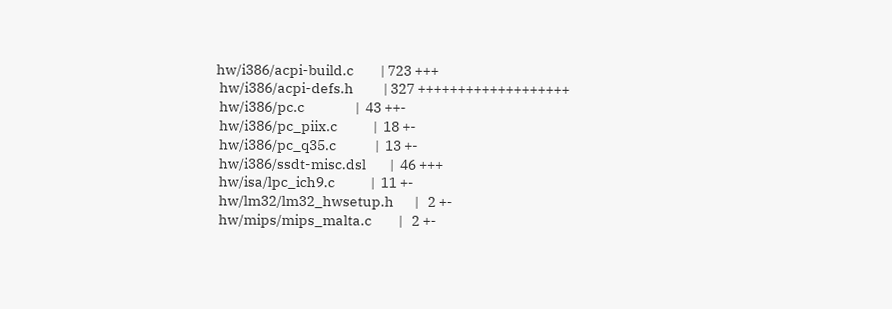hw/i386/acpi-build.c         | 723 +++
 hw/i386/acpi-defs.h          | 327 +++++++++++++++++++
 hw/i386/pc.c                 |  43 ++-
 hw/i386/pc_piix.c            |  18 +-
 hw/i386/pc_q35.c             |  13 +-
 hw/i386/ssdt-misc.dsl        |  46 +++
 hw/isa/lpc_ich9.c            |  11 +-
 hw/lm32/lm32_hwsetup.h       |   2 +-
 hw/mips/mips_malta.c         |   2 +-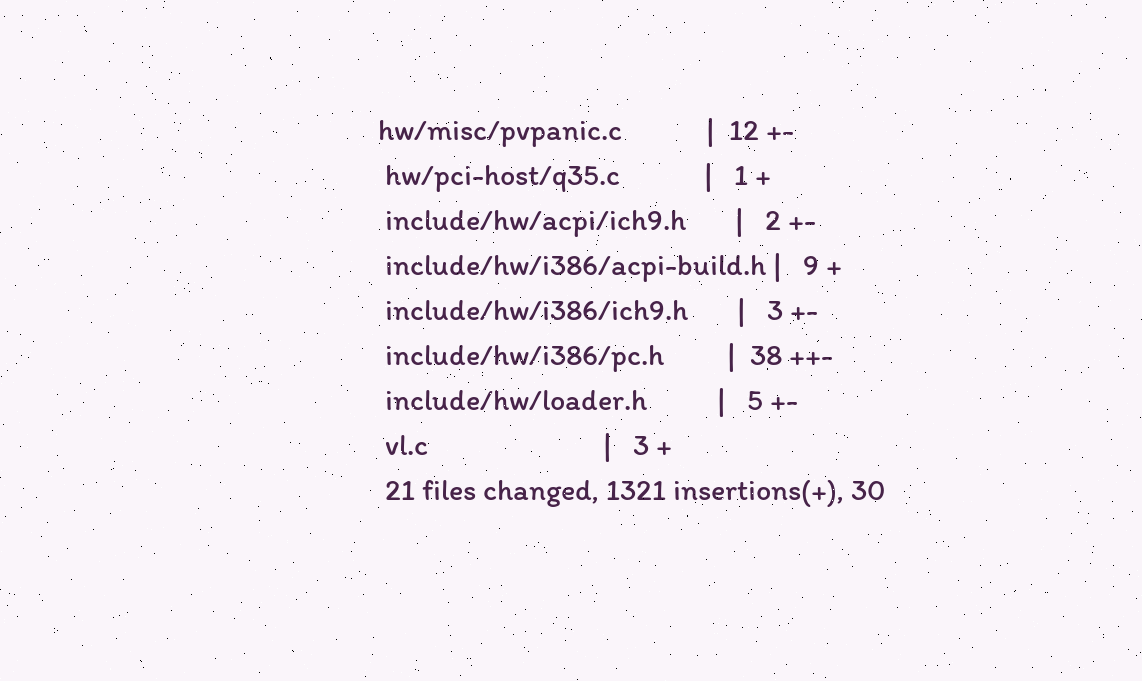hw/misc/pvpanic.c            |  12 +-
 hw/pci-host/q35.c            |   1 +
 include/hw/acpi/ich9.h       |   2 +-
 include/hw/i386/acpi-build.h |   9 +
 include/hw/i386/ich9.h       |   3 +-
 include/hw/i386/pc.h         |  38 ++-
 include/hw/loader.h          |   5 +-
 vl.c                         |   3 +
 21 files changed, 1321 insertions(+), 30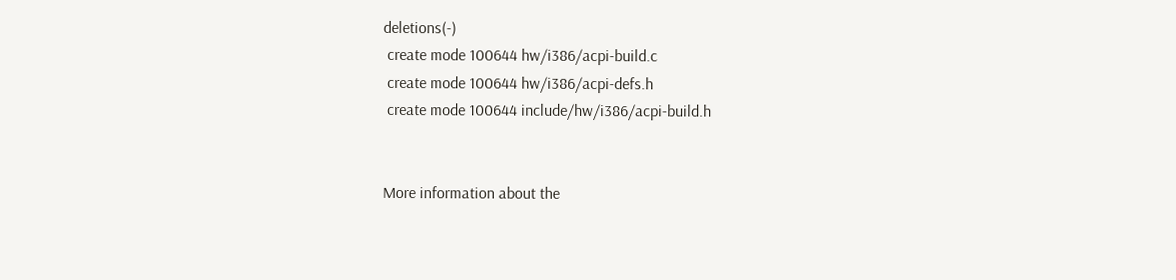deletions(-)
 create mode 100644 hw/i386/acpi-build.c
 create mode 100644 hw/i386/acpi-defs.h
 create mode 100644 include/hw/i386/acpi-build.h


More information about the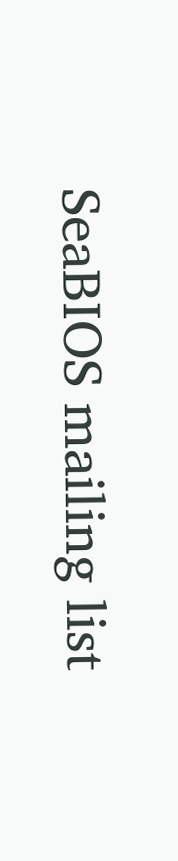SeaBIOS mailing list